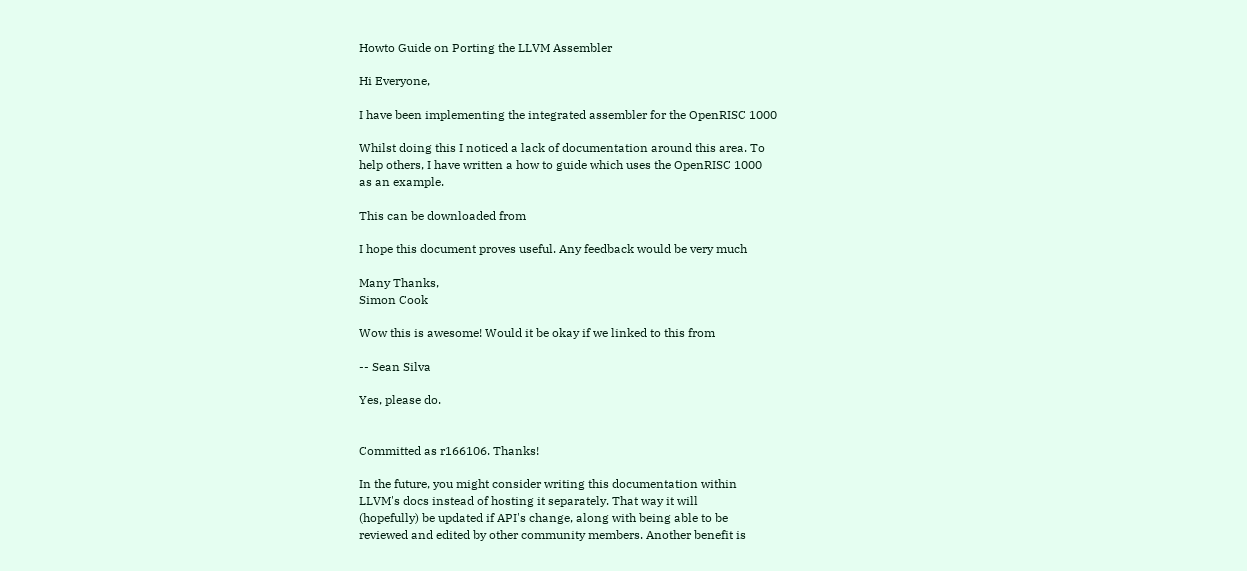Howto Guide on Porting the LLVM Assembler

Hi Everyone,

I have been implementing the integrated assembler for the OpenRISC 1000

Whilst doing this I noticed a lack of documentation around this area. To
help others, I have written a how to guide which uses the OpenRISC 1000
as an example.

This can be downloaded from

I hope this document proves useful. Any feedback would be very much

Many Thanks,
Simon Cook

Wow this is awesome! Would it be okay if we linked to this from

-- Sean Silva

Yes, please do.


Committed as r166106. Thanks!

In the future, you might consider writing this documentation within
LLVM's docs instead of hosting it separately. That way it will
(hopefully) be updated if API's change, along with being able to be
reviewed and edited by other community members. Another benefit is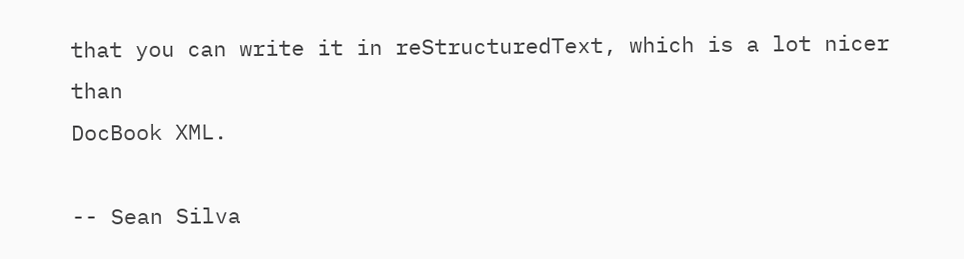that you can write it in reStructuredText, which is a lot nicer than
DocBook XML.

-- Sean Silva